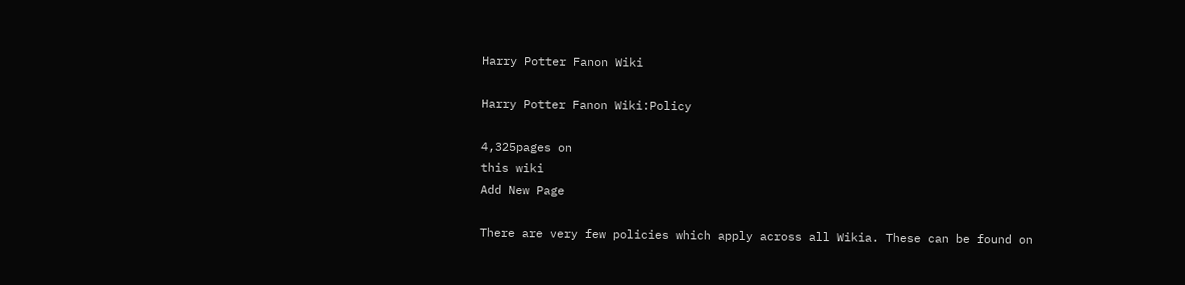Harry Potter Fanon Wiki

Harry Potter Fanon Wiki:Policy

4,325pages on
this wiki
Add New Page

There are very few policies which apply across all Wikia. These can be found on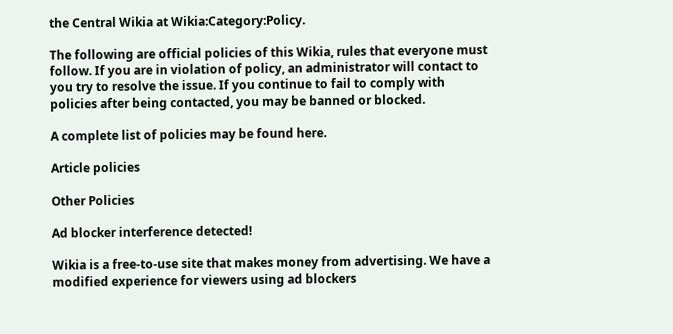the Central Wikia at Wikia:Category:Policy.

The following are official policies of this Wikia, rules that everyone must follow. If you are in violation of policy, an administrator will contact to you try to resolve the issue. If you continue to fail to comply with policies after being contacted, you may be banned or blocked.

A complete list of policies may be found here.

Article policies

Other Policies

Ad blocker interference detected!

Wikia is a free-to-use site that makes money from advertising. We have a modified experience for viewers using ad blockers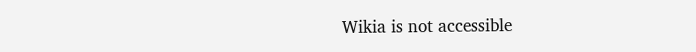Wikia is not accessible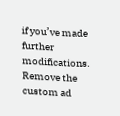if you’ve made further modifications. Remove the custom ad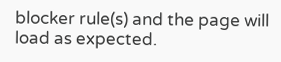blocker rule(s) and the page will load as expected.